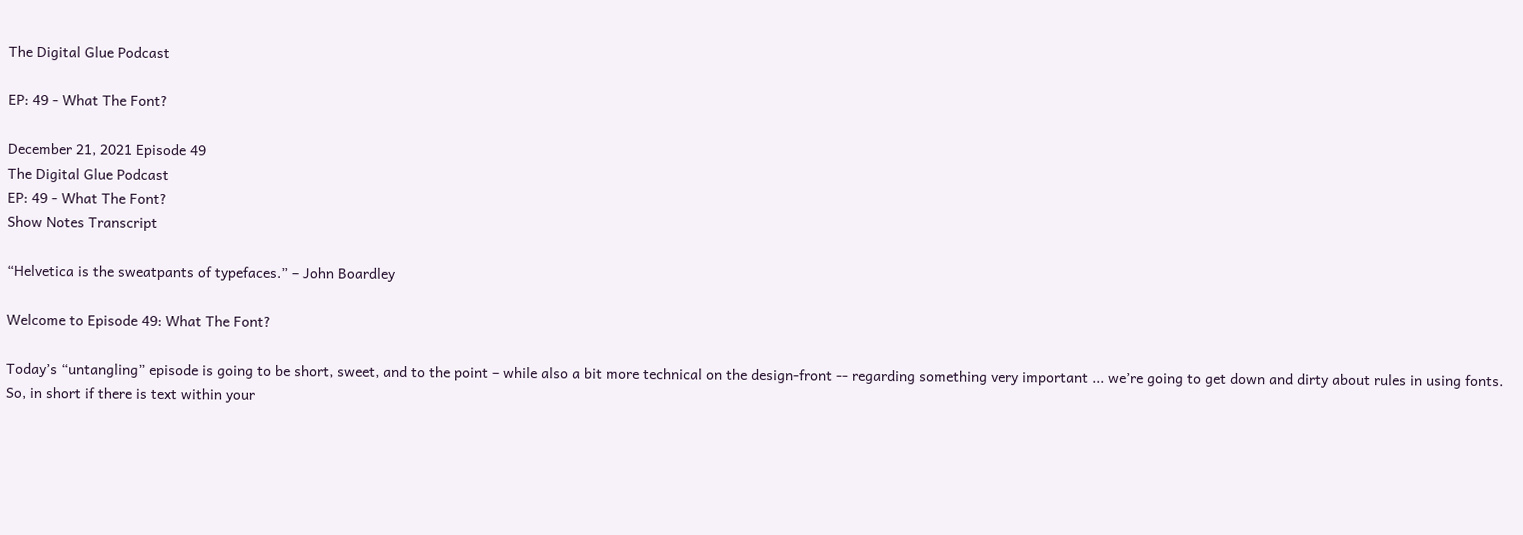The Digital Glue Podcast

EP: 49 - What The Font?

December 21, 2021 Episode 49
The Digital Glue Podcast
EP: 49 - What The Font?
Show Notes Transcript

“Helvetica is the sweatpants of typefaces.” – John Boardley

Welcome to Episode 49: What The Font?

Today’s “untangling” episode is going to be short, sweet, and to the point – while also a bit more technical on the design-front -- regarding something very important ... we’re going to get down and dirty about rules in using fonts. So, in short if there is text within your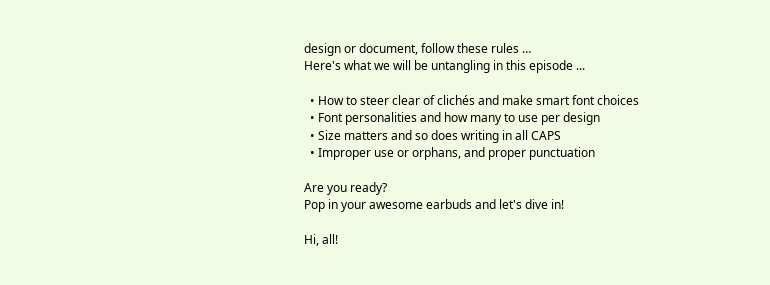design or document, follow these rules …
Here's what we will be untangling in this episode ...

  • How to steer clear of clichés and make smart font choices
  • Font personalities and how many to use per design
  • Size matters and so does writing in all CAPS
  • Improper use or orphans, and proper punctuation

Are you ready?
Pop in your awesome earbuds and let's dive in!

Hi, all!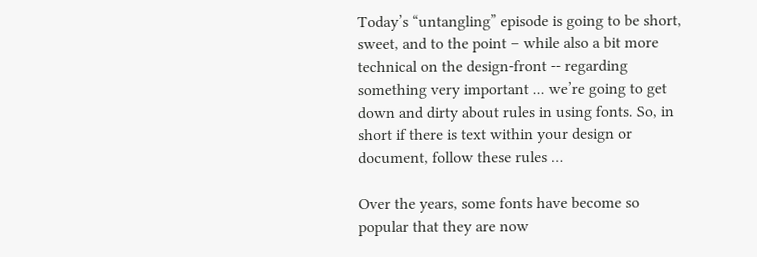Today’s “untangling” episode is going to be short, sweet, and to the point – while also a bit more technical on the design-front -- regarding something very important ... we’re going to get down and dirty about rules in using fonts. So, in short if there is text within your design or document, follow these rules …

Over the years, some fonts have become so popular that they are now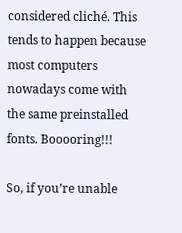considered cliché. This tends to happen because most computers nowadays come with the same preinstalled fonts. Booooring!!!

So, if you’re unable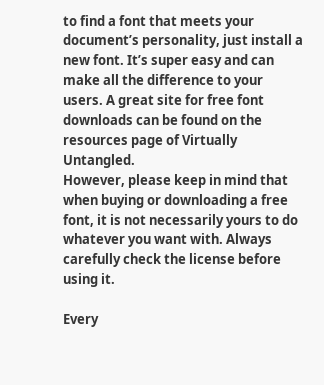to find a font that meets your document’s personality, just install a new font. It’s super easy and can make all the difference to your users. A great site for free font downloads can be found on the resources page of Virtually Untangled.
However, please keep in mind that when buying or downloading a free font, it is not necessarily yours to do whatever you want with. Always carefully check the license before using it.

Every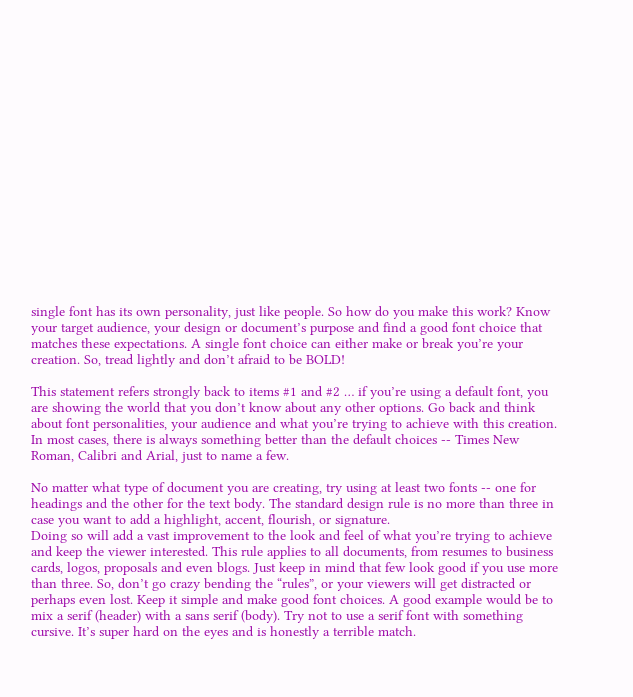single font has its own personality, just like people. So how do you make this work? Know your target audience, your design or document’s purpose and find a good font choice that matches these expectations. A single font choice can either make or break you’re your creation. So, tread lightly and don’t afraid to be BOLD!

This statement refers strongly back to items #1 and #2 … if you’re using a default font, you are showing the world that you don’t know about any other options. Go back and think about font personalities, your audience and what you’re trying to achieve with this creation. In most cases, there is always something better than the default choices -- Times New Roman, Calibri and Arial, just to name a few.

No matter what type of document you are creating, try using at least two fonts -- one for headings and the other for the text body. The standard design rule is no more than three in case you want to add a highlight, accent, flourish, or signature.
Doing so will add a vast improvement to the look and feel of what you’re trying to achieve and keep the viewer interested. This rule applies to all documents, from resumes to business cards, logos, proposals and even blogs. Just keep in mind that few look good if you use more than three. So, don’t go crazy bending the “rules”, or your viewers will get distracted or perhaps even lost. Keep it simple and make good font choices. A good example would be to mix a serif (header) with a sans serif (body). Try not to use a serif font with something cursive. It’s super hard on the eyes and is honestly a terrible match.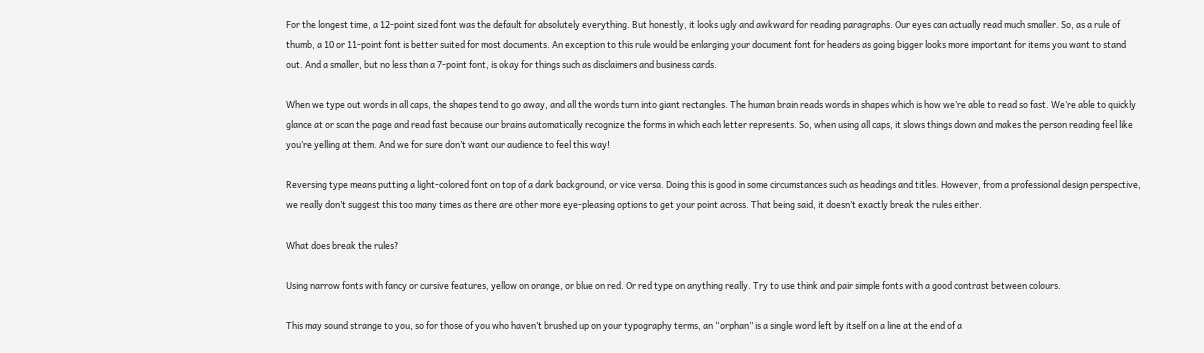For the longest time, a 12-point sized font was the default for absolutely everything. But honestly, it looks ugly and awkward for reading paragraphs. Our eyes can actually read much smaller. So, as a rule of thumb, a 10 or 11-point font is better suited for most documents. An exception to this rule would be enlarging your document font for headers as going bigger looks more important for items you want to stand out. And a smaller, but no less than a 7-point font, is okay for things such as disclaimers and business cards.

When we type out words in all caps, the shapes tend to go away, and all the words turn into giant rectangles. The human brain reads words in shapes which is how we’re able to read so fast. We’re able to quickly glance at or scan the page and read fast because our brains automatically recognize the forms in which each letter represents. So, when using all caps, it slows things down and makes the person reading feel like you’re yelling at them. And we for sure don’t want our audience to feel this way!

Reversing type means putting a light-colored font on top of a dark background, or vice versa. Doing this is good in some circumstances such as headings and titles. However, from a professional design perspective, we really don’t suggest this too many times as there are other more eye-pleasing options to get your point across. That being said, it doesn’t exactly break the rules either.

What does break the rules?

Using narrow fonts with fancy or cursive features, yellow on orange, or blue on red. Or red type on anything really. Try to use think and pair simple fonts with a good contrast between colours.

This may sound strange to you, so for those of you who haven’t brushed up on your typography terms, an “orphan” is a single word left by itself on a line at the end of a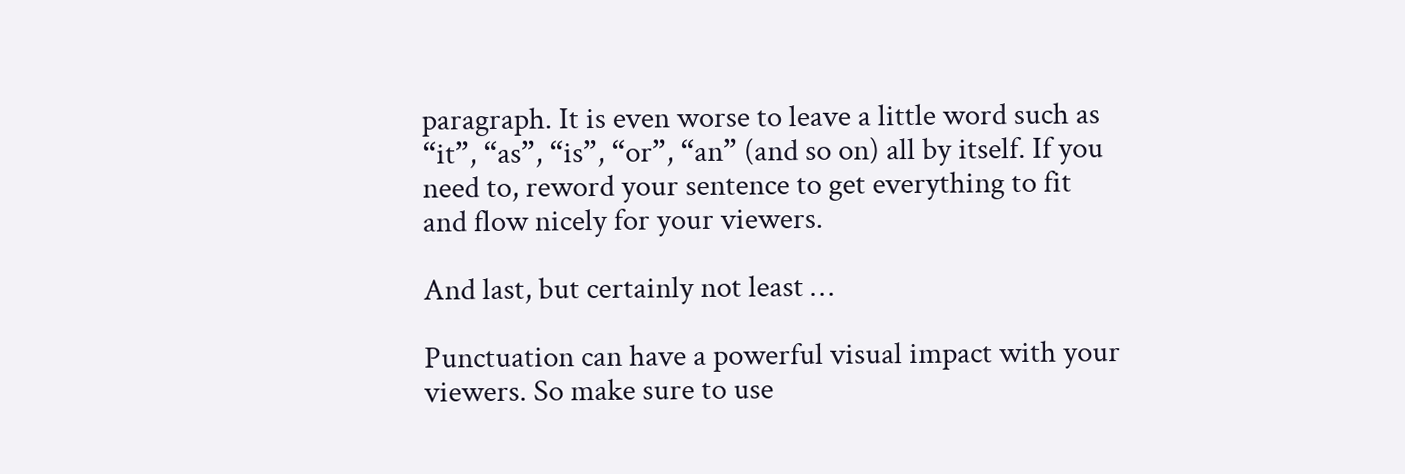paragraph. It is even worse to leave a little word such as “it”, “as”, “is”, “or”, “an” (and so on) all by itself. If you need to, reword your sentence to get everything to fit and flow nicely for your viewers.

And last, but certainly not least …

Punctuation can have a powerful visual impact with your viewers. So make sure to use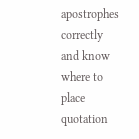apostrophes correctly and know where to place quotation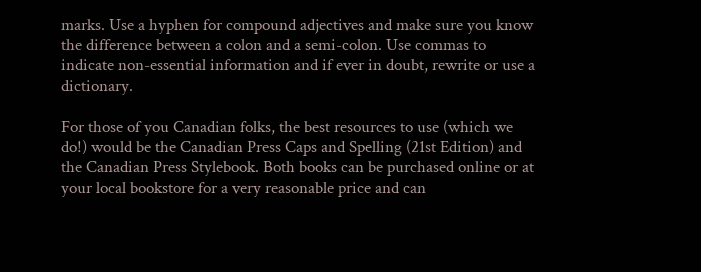marks. Use a hyphen for compound adjectives and make sure you know the difference between a colon and a semi-colon. Use commas to indicate non-essential information and if ever in doubt, rewrite or use a dictionary.

For those of you Canadian folks, the best resources to use (which we do!) would be the Canadian Press Caps and Spelling (21st Edition) and the Canadian Press Stylebook. Both books can be purchased online or at your local bookstore for a very reasonable price and can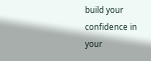build your confidence in your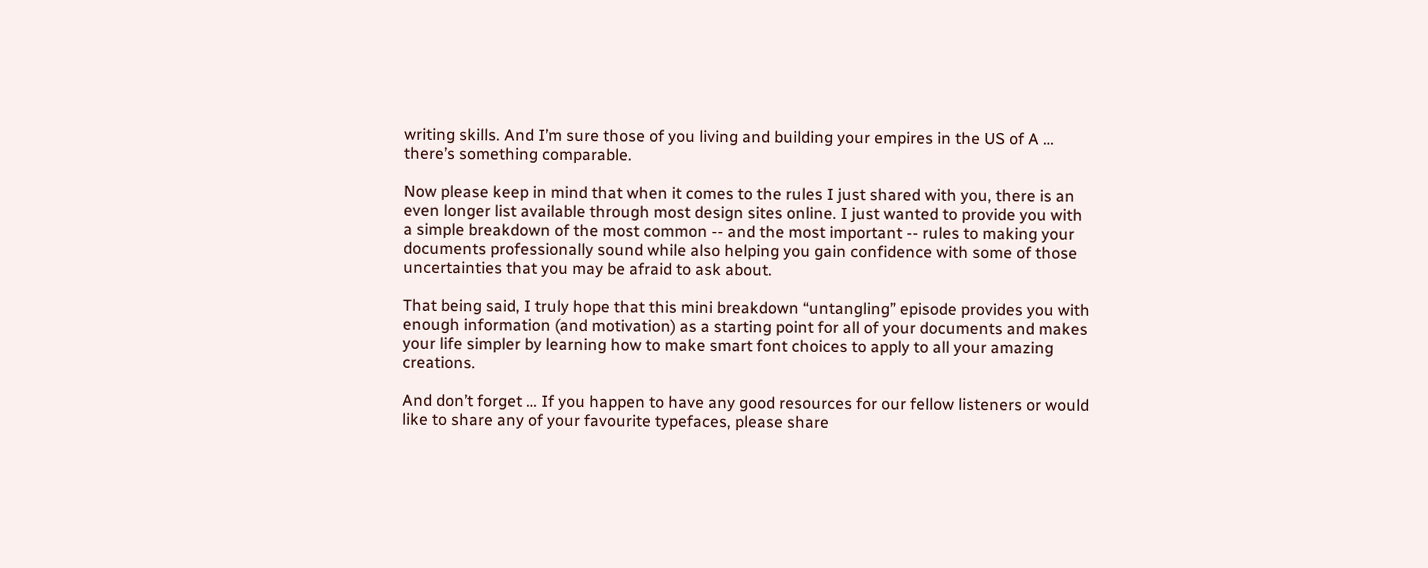writing skills. And I’m sure those of you living and building your empires in the US of A … there’s something comparable.

Now please keep in mind that when it comes to the rules I just shared with you, there is an even longer list available through most design sites online. I just wanted to provide you with a simple breakdown of the most common -- and the most important -- rules to making your documents professionally sound while also helping you gain confidence with some of those uncertainties that you may be afraid to ask about.

That being said, I truly hope that this mini breakdown “untangling” episode provides you with enough information (and motivation) as a starting point for all of your documents and makes your life simpler by learning how to make smart font choices to apply to all your amazing creations.

And don’t forget … If you happen to have any good resources for our fellow listeners or would like to share any of your favourite typefaces, please share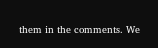them in the comments. We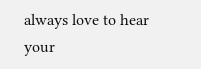always love to hear your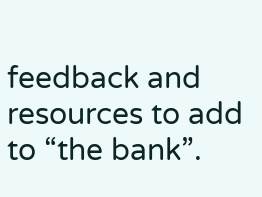feedback and resources to add to “the bank”.